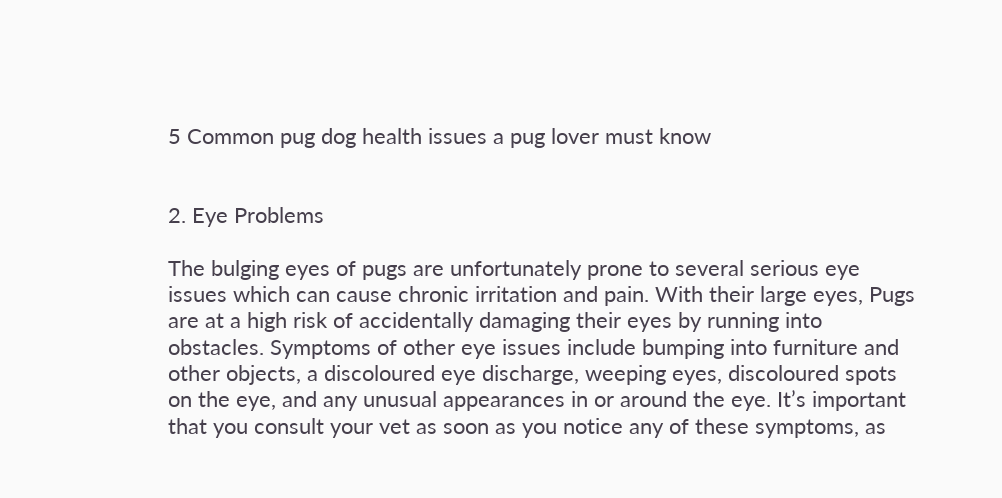5 Common pug dog health issues a pug lover must know


2. Eye Problems

The bulging eyes of pugs are unfortunately prone to several serious eye issues which can cause chronic irritation and pain. With their large eyes, Pugs are at a high risk of accidentally damaging their eyes by running into obstacles. Symptoms of other eye issues include bumping into furniture and other objects, a discoloured eye discharge, weeping eyes, discoloured spots on the eye, and any unusual appearances in or around the eye. It’s important that you consult your vet as soon as you notice any of these symptoms, as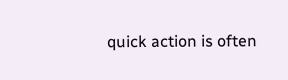quick action is often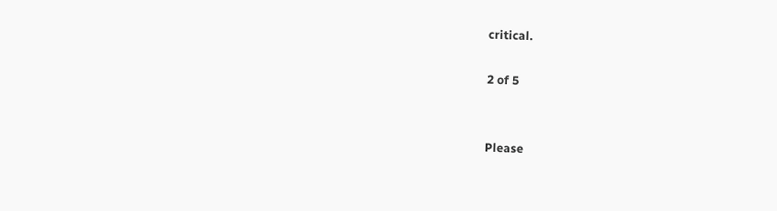critical.

2 of 5


Please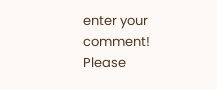enter your comment!
Please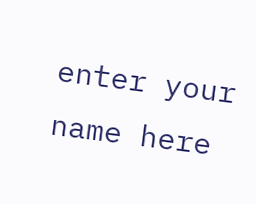enter your name here